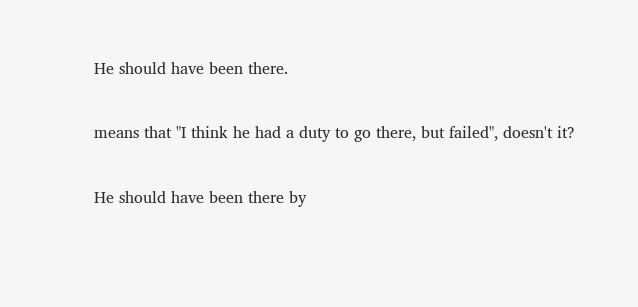He should have been there.

means that "I think he had a duty to go there, but failed", doesn't it?

He should have been there by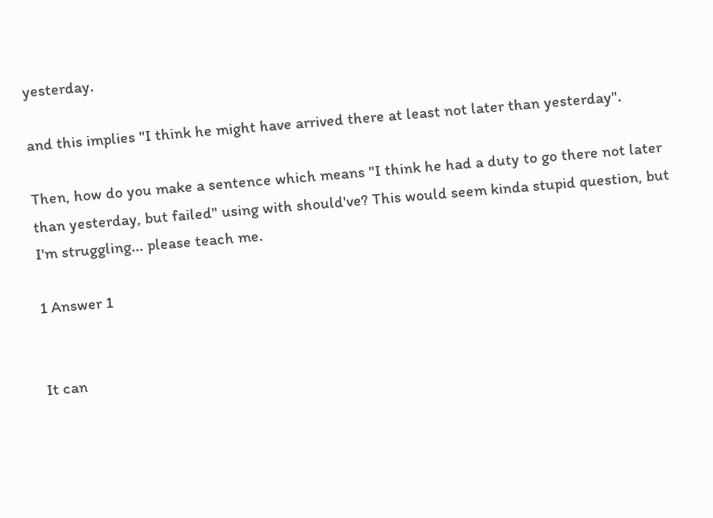yesterday.

and this implies "I think he might have arrived there at least not later than yesterday".

Then, how do you make a sentence which means "I think he had a duty to go there not later than yesterday, but failed" using with should've? This would seem kinda stupid question, but I'm struggling... please teach me.

1 Answer 1


It can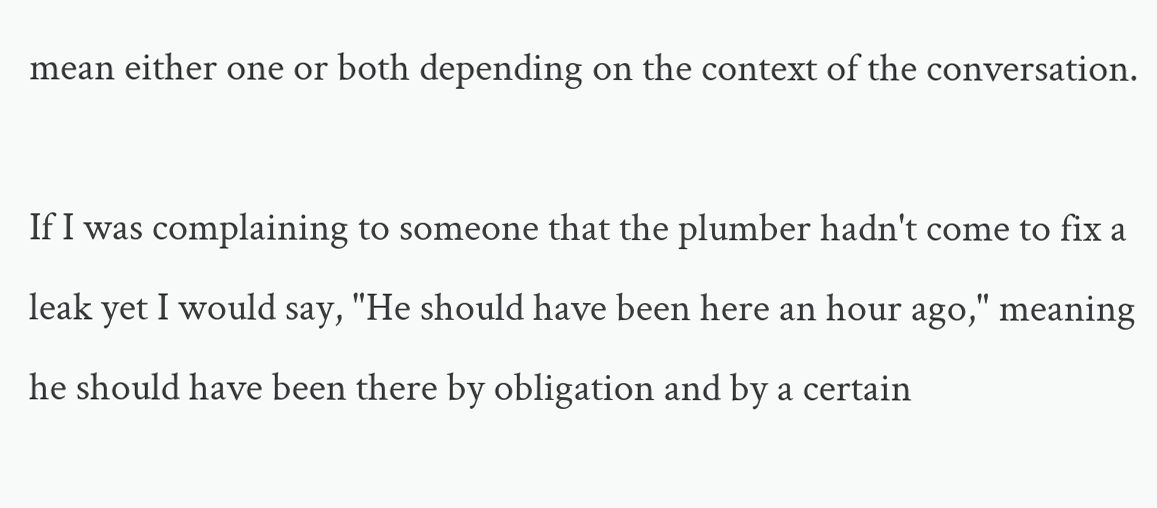mean either one or both depending on the context of the conversation.

If I was complaining to someone that the plumber hadn't come to fix a leak yet I would say, "He should have been here an hour ago," meaning he should have been there by obligation and by a certain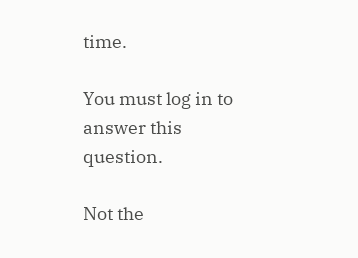time.

You must log in to answer this question.

Not the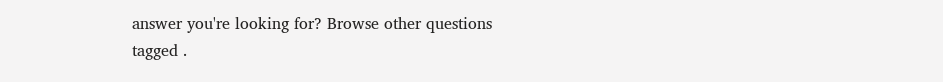answer you're looking for? Browse other questions tagged .